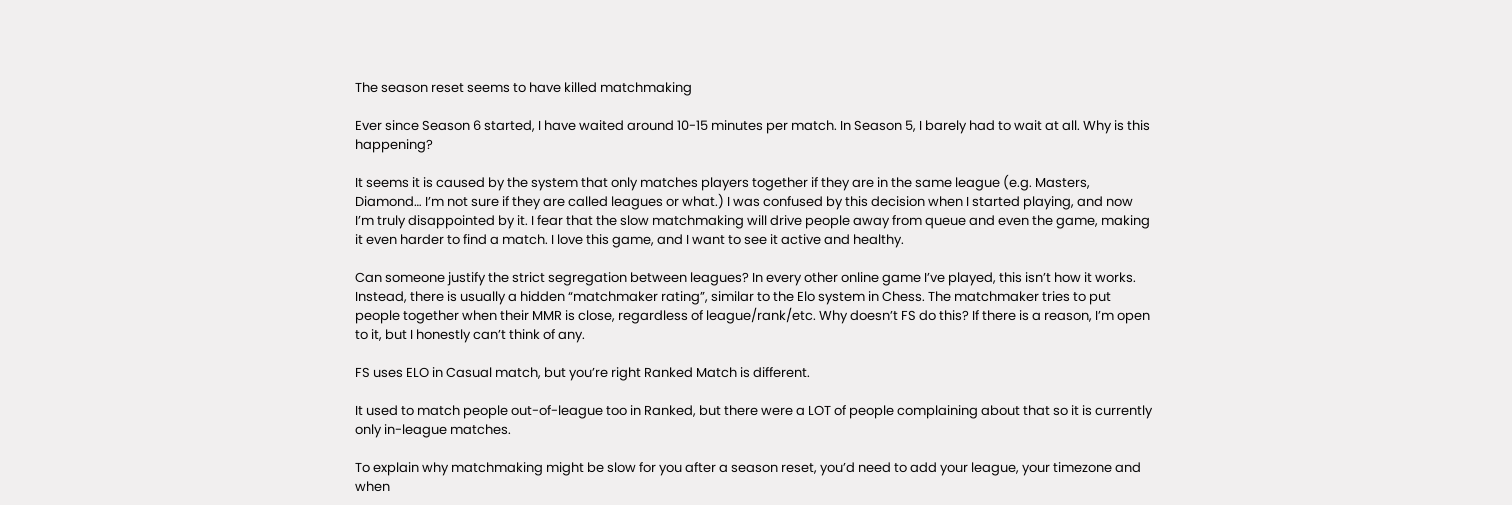The season reset seems to have killed matchmaking

Ever since Season 6 started, I have waited around 10-15 minutes per match. In Season 5, I barely had to wait at all. Why is this happening?

It seems it is caused by the system that only matches players together if they are in the same league (e.g. Masters, Diamond… I’m not sure if they are called leagues or what.) I was confused by this decision when I started playing, and now I’m truly disappointed by it. I fear that the slow matchmaking will drive people away from queue and even the game, making it even harder to find a match. I love this game, and I want to see it active and healthy.

Can someone justify the strict segregation between leagues? In every other online game I’ve played, this isn’t how it works. Instead, there is usually a hidden “matchmaker rating”, similar to the Elo system in Chess. The matchmaker tries to put people together when their MMR is close, regardless of league/rank/etc. Why doesn’t FS do this? If there is a reason, I’m open to it, but I honestly can’t think of any.

FS uses ELO in Casual match, but you’re right Ranked Match is different.

It used to match people out-of-league too in Ranked, but there were a LOT of people complaining about that so it is currently only in-league matches.

To explain why matchmaking might be slow for you after a season reset, you’d need to add your league, your timezone and when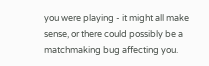you were playing - it might all make sense, or there could possibly be a matchmaking bug affecting you.